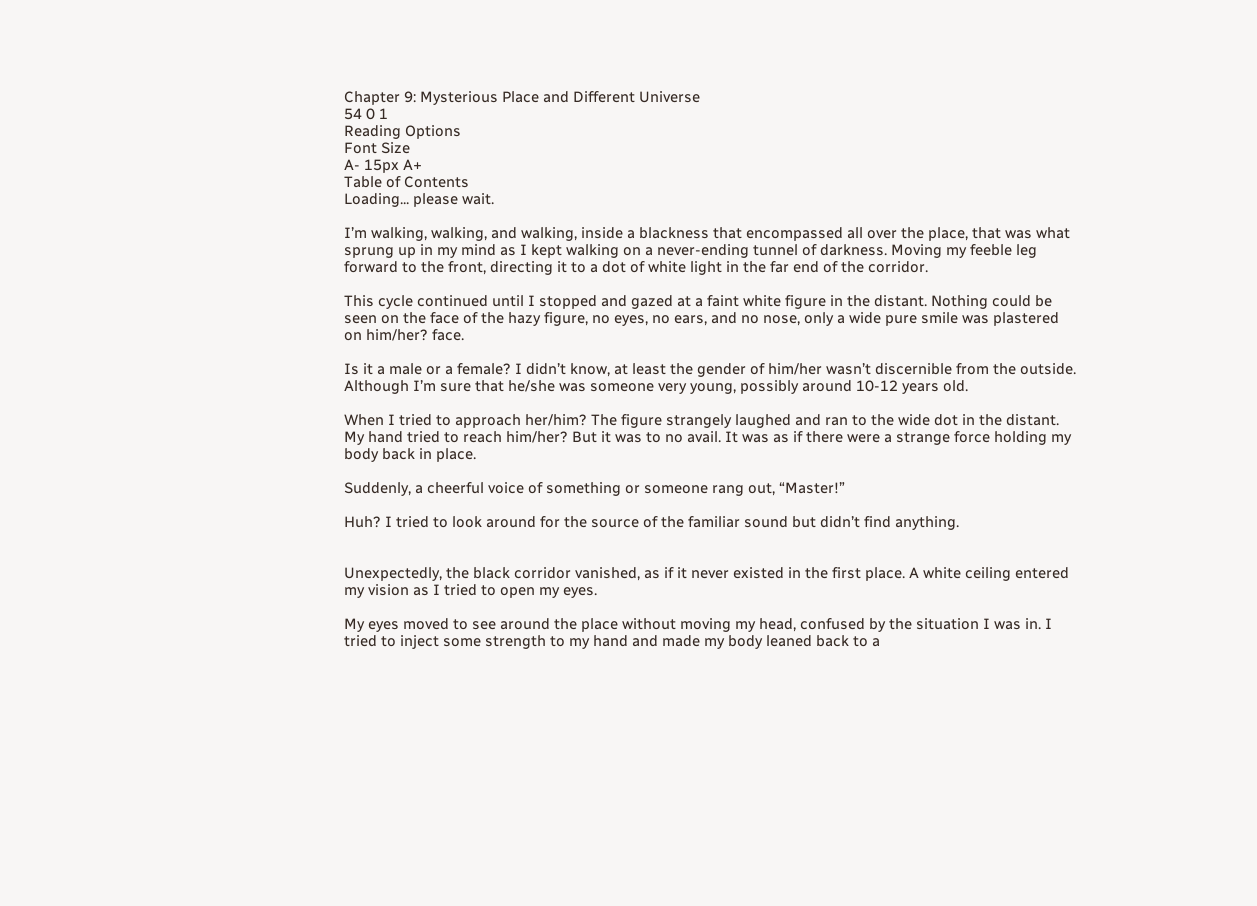Chapter 9: Mysterious Place and Different Universe
54 0 1
Reading Options
Font Size
A- 15px A+
Table of Contents
Loading... please wait.

I’m walking, walking, and walking, inside a blackness that encompassed all over the place, that was what sprung up in my mind as I kept walking on a never-ending tunnel of darkness. Moving my feeble leg forward to the front, directing it to a dot of white light in the far end of the corridor.

This cycle continued until I stopped and gazed at a faint white figure in the distant. Nothing could be seen on the face of the hazy figure, no eyes, no ears, and no nose, only a wide pure smile was plastered on him/her? face.

Is it a male or a female? I didn’t know, at least the gender of him/her wasn’t discernible from the outside. Although I’m sure that he/she was someone very young, possibly around 10-12 years old.

When I tried to approach her/him? The figure strangely laughed and ran to the wide dot in the distant. My hand tried to reach him/her? But it was to no avail. It was as if there were a strange force holding my body back in place.

Suddenly, a cheerful voice of something or someone rang out, “Master!”

Huh? I tried to look around for the source of the familiar sound but didn’t find anything.


Unexpectedly, the black corridor vanished, as if it never existed in the first place. A white ceiling entered my vision as I tried to open my eyes.

My eyes moved to see around the place without moving my head, confused by the situation I was in. I tried to inject some strength to my hand and made my body leaned back to a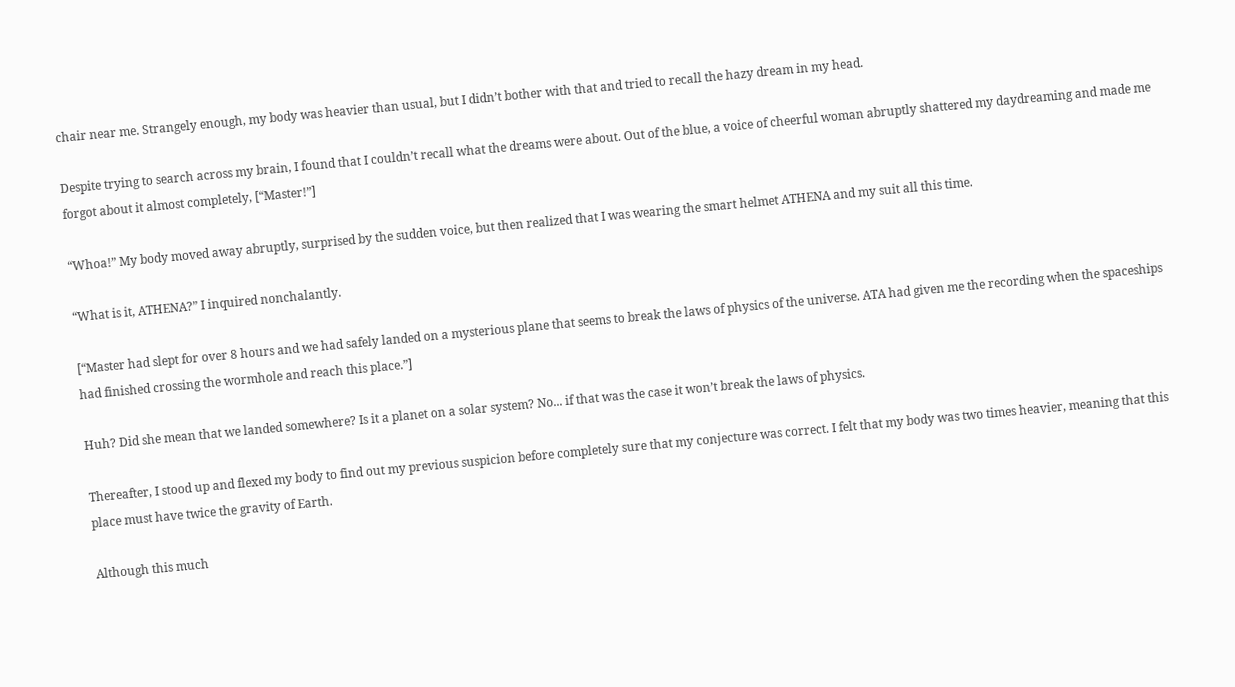chair near me. Strangely enough, my body was heavier than usual, but I didn’t bother with that and tried to recall the hazy dream in my head.

Despite trying to search across my brain, I found that I couldn’t recall what the dreams were about. Out of the blue, a voice of cheerful woman abruptly shattered my daydreaming and made me forgot about it almost completely, [“Master!”]

“Whoa!” My body moved away abruptly, surprised by the sudden voice, but then realized that I was wearing the smart helmet ATHENA and my suit all this time.

“What is it, ATHENA?” I inquired nonchalantly.

[“Master had slept for over 8 hours and we had safely landed on a mysterious plane that seems to break the laws of physics of the universe. ATA had given me the recording when the spaceships had finished crossing the wormhole and reach this place.”]

Huh? Did she mean that we landed somewhere? Is it a planet on a solar system? No... if that was the case it won’t break the laws of physics.

Thereafter, I stood up and flexed my body to find out my previous suspicion before completely sure that my conjecture was correct. I felt that my body was two times heavier, meaning that this place must have twice the gravity of Earth.

Although this much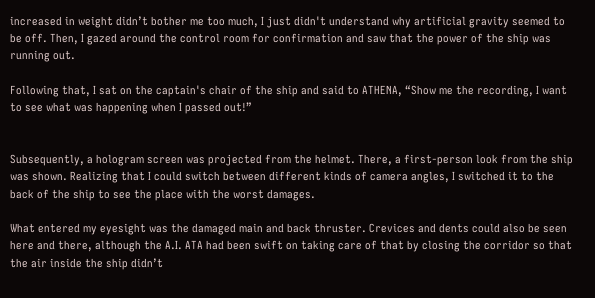increased in weight didn’t bother me too much, I just didn't understand why artificial gravity seemed to be off. Then, I gazed around the control room for confirmation and saw that the power of the ship was running out.

Following that, I sat on the captain's chair of the ship and said to ATHENA, “Show me the recording, I want to see what was happening when I passed out!”


Subsequently, a hologram screen was projected from the helmet. There, a first-person look from the ship was shown. Realizing that I could switch between different kinds of camera angles, I switched it to the back of the ship to see the place with the worst damages.

What entered my eyesight was the damaged main and back thruster. Crevices and dents could also be seen here and there, although the A.I. ATA had been swift on taking care of that by closing the corridor so that the air inside the ship didn’t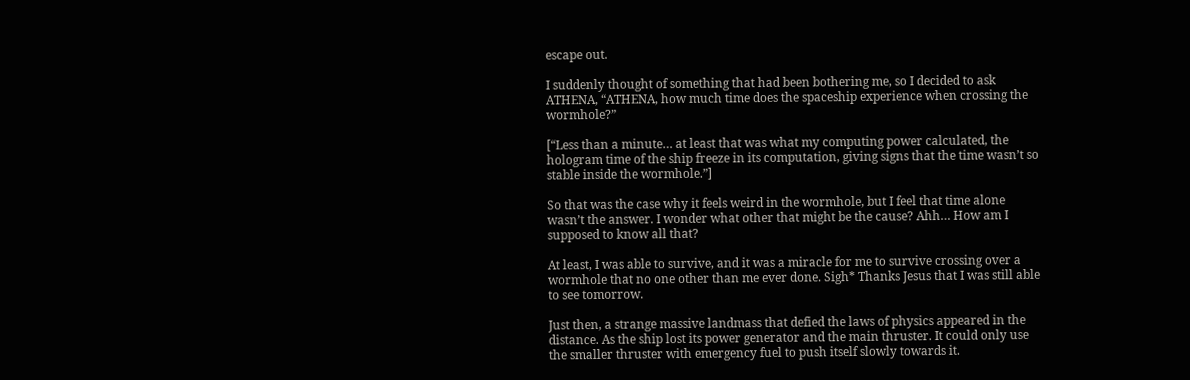escape out.

I suddenly thought of something that had been bothering me, so I decided to ask ATHENA, “ATHENA, how much time does the spaceship experience when crossing the wormhole?”

[“Less than a minute… at least that was what my computing power calculated, the hologram time of the ship freeze in its computation, giving signs that the time wasn’t so stable inside the wormhole.”]

So that was the case why it feels weird in the wormhole, but I feel that time alone wasn’t the answer. I wonder what other that might be the cause? Ahh… How am I supposed to know all that?

At least, I was able to survive, and it was a miracle for me to survive crossing over a wormhole that no one other than me ever done. Sigh* Thanks Jesus that I was still able to see tomorrow.

Just then, a strange massive landmass that defied the laws of physics appeared in the distance. As the ship lost its power generator and the main thruster. It could only use the smaller thruster with emergency fuel to push itself slowly towards it.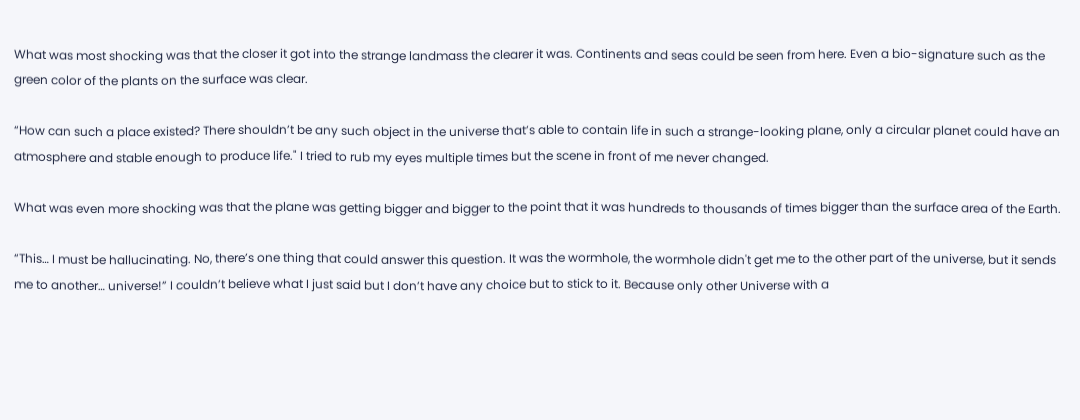What was most shocking was that the closer it got into the strange landmass the clearer it was. Continents and seas could be seen from here. Even a bio-signature such as the green color of the plants on the surface was clear.

“How can such a place existed? There shouldn’t be any such object in the universe that’s able to contain life in such a strange-looking plane, only a circular planet could have an atmosphere and stable enough to produce life." I tried to rub my eyes multiple times but the scene in front of me never changed.

What was even more shocking was that the plane was getting bigger and bigger to the point that it was hundreds to thousands of times bigger than the surface area of the Earth.

“This… I must be hallucinating. No, there’s one thing that could answer this question. It was the wormhole, the wormhole didn't get me to the other part of the universe, but it sends me to another… universe!” I couldn’t believe what I just said but I don’t have any choice but to stick to it. Because only other Universe with a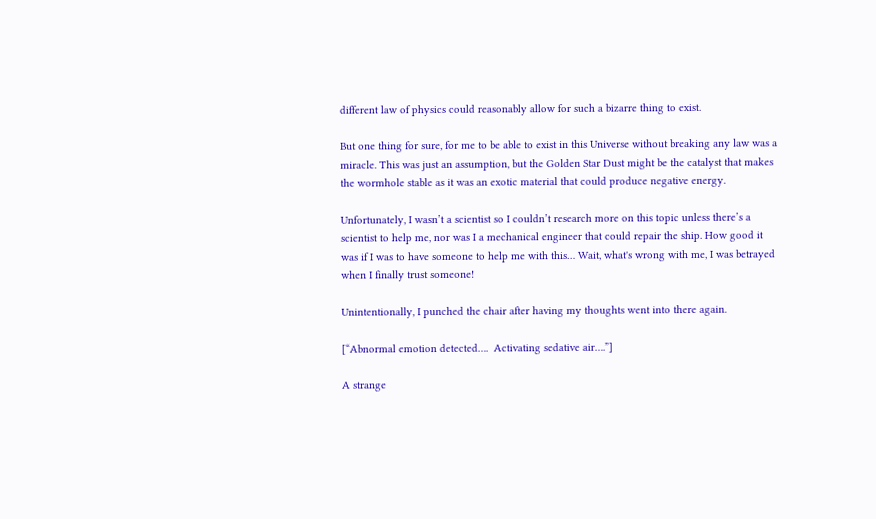different law of physics could reasonably allow for such a bizarre thing to exist.

But one thing for sure, for me to be able to exist in this Universe without breaking any law was a miracle. This was just an assumption, but the Golden Star Dust might be the catalyst that makes the wormhole stable as it was an exotic material that could produce negative energy.

Unfortunately, I wasn’t a scientist so I couldn’t research more on this topic unless there’s a scientist to help me, nor was I a mechanical engineer that could repair the ship. How good it was if I was to have someone to help me with this… Wait, what's wrong with me, I was betrayed when I finally trust someone!

Unintentionally, I punched the chair after having my thoughts went into there again.

[“Abnormal emotion detected….  Activating sedative air….”]

A strange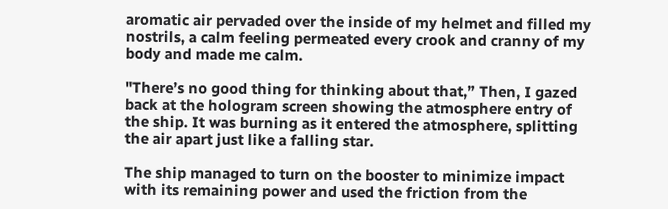aromatic air pervaded over the inside of my helmet and filled my nostrils, a calm feeling permeated every crook and cranny of my body and made me calm.

"There’s no good thing for thinking about that,” Then, I gazed back at the hologram screen showing the atmosphere entry of the ship. It was burning as it entered the atmosphere, splitting the air apart just like a falling star.

The ship managed to turn on the booster to minimize impact with its remaining power and used the friction from the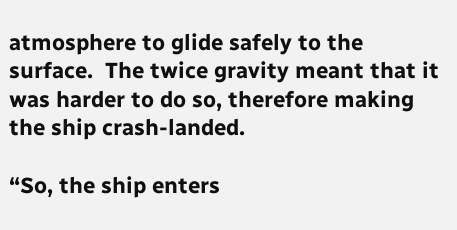atmosphere to glide safely to the surface.  The twice gravity meant that it was harder to do so, therefore making the ship crash-landed.

“So, the ship enters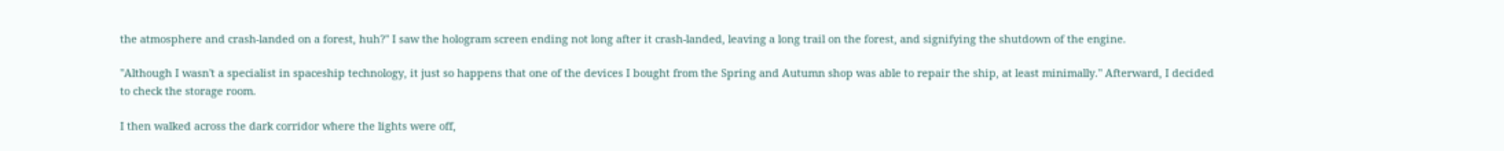the atmosphere and crash-landed on a forest, huh?" I saw the hologram screen ending not long after it crash-landed, leaving a long trail on the forest, and signifying the shutdown of the engine.

"Although I wasn't a specialist in spaceship technology, it just so happens that one of the devices I bought from the Spring and Autumn shop was able to repair the ship, at least minimally." Afterward, I decided to check the storage room.

I then walked across the dark corridor where the lights were off,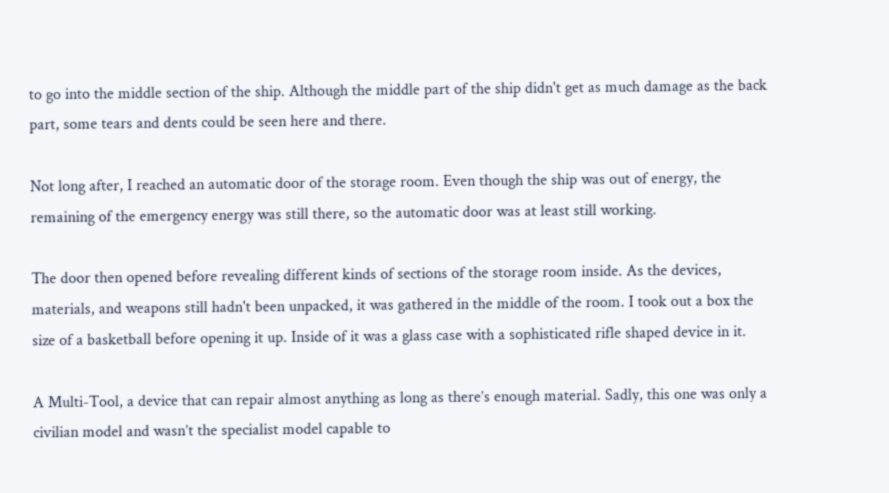to go into the middle section of the ship. Although the middle part of the ship didn't get as much damage as the back part, some tears and dents could be seen here and there.

Not long after, I reached an automatic door of the storage room. Even though the ship was out of energy, the remaining of the emergency energy was still there, so the automatic door was at least still working.

The door then opened before revealing different kinds of sections of the storage room inside. As the devices, materials, and weapons still hadn't been unpacked, it was gathered in the middle of the room. I took out a box the size of a basketball before opening it up. Inside of it was a glass case with a sophisticated rifle shaped device in it.

A Multi-Tool, a device that can repair almost anything as long as there’s enough material. Sadly, this one was only a civilian model and wasn’t the specialist model capable to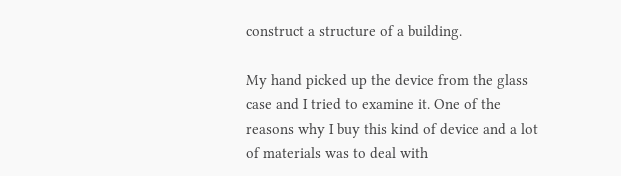construct a structure of a building.

My hand picked up the device from the glass case and I tried to examine it. One of the reasons why I buy this kind of device and a lot of materials was to deal with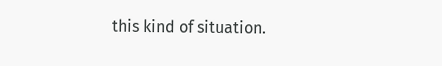this kind of situation.